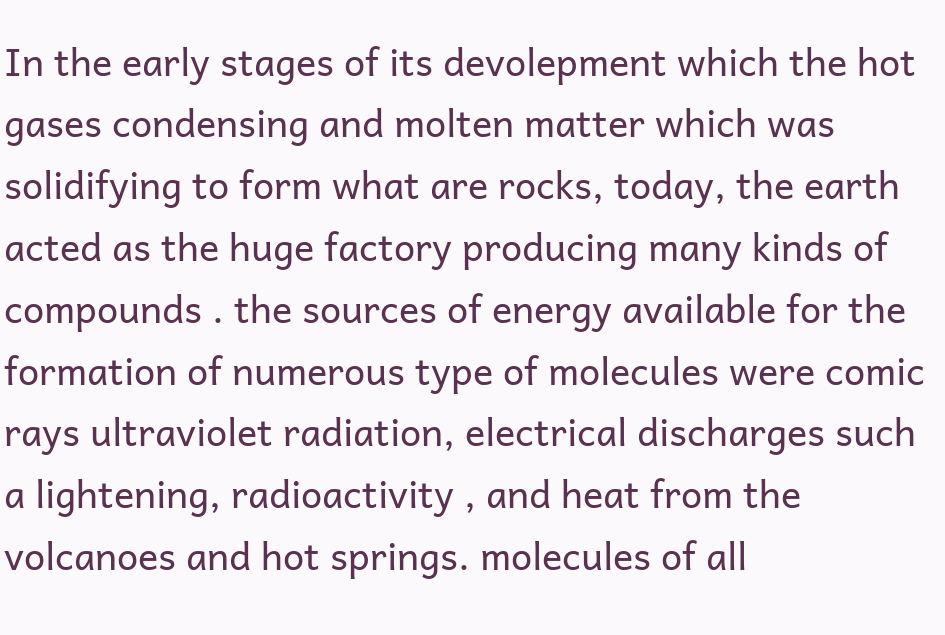In the early stages of its devolepment which the hot gases condensing and molten matter which was solidifying to form what are rocks, today, the earth acted as the huge factory producing many kinds of compounds . the sources of energy available for the formation of numerous type of molecules were comic rays ultraviolet radiation, electrical discharges such a lightening, radioactivity , and heat from the volcanoes and hot springs. molecules of all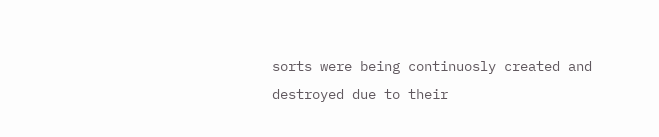sorts were being continuosly created and destroyed due to their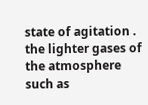state of agitation . the lighter gases of the atmosphere such as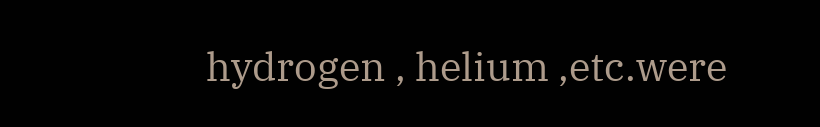hydrogen , helium ,etc.were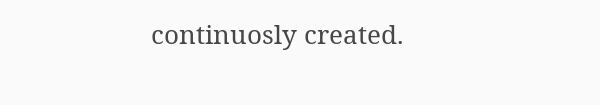continuosly created.